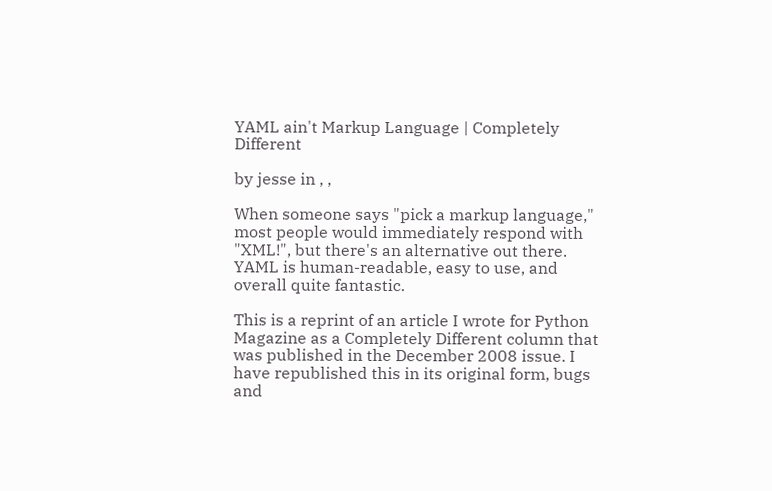YAML ain't Markup Language | Completely Different

by jesse in , ,

When someone says "pick a markup language," most people would immediately respond with "XML!", but there's an alternative out there. YAML is human-readable, easy to use, and overall quite fantastic.

This is a reprint of an article I wrote for Python Magazine as a Completely Different column that was published in the December 2008 issue. I have republished this in its original form, bugs and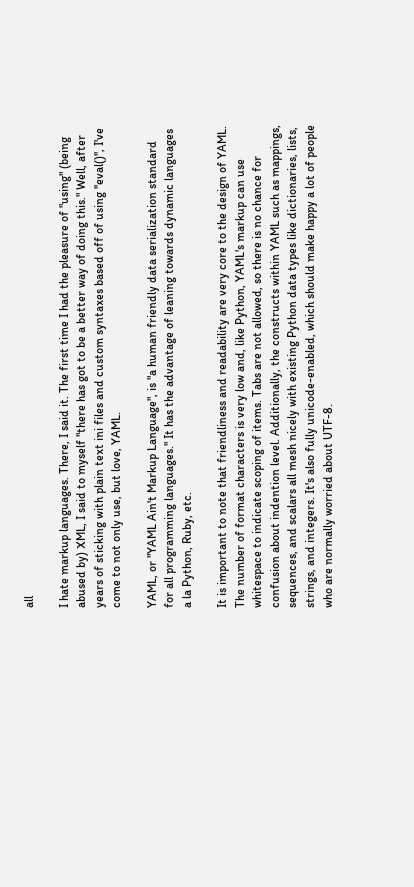all

I hate markup languages. There, I said it. The first time I had the pleasure of "using" (being abused by) XML, I said to myself "there has got to be a better way of doing this." Well, after years of sticking with plain text ini files and custom syntaxes based off of using ''eval()'', I've come to not only use, but love, YAML.

YAML, or "YAML Ain't Markup Language", is "a human friendly data serialization standard for all programming languages." It has the advantage of leaning towards dynamic languages a la Python, Ruby, etc.

It is important to note that friendliness and readability are very core to the design of YAML. The number of format characters is very low and, like Python, YAML's markup can use whitespace to indicate scoping of items. Tabs are not allowed, so there is no chance for confusion about indention level. Additionally, the constructs within YAML such as mappings, sequences, and scalars all mesh nicely with existing Python data types like dictionaries, lists, strings, and integers. It's also fully unicode-enabled, which should make happy a lot of people who are normally worried about UTF-8.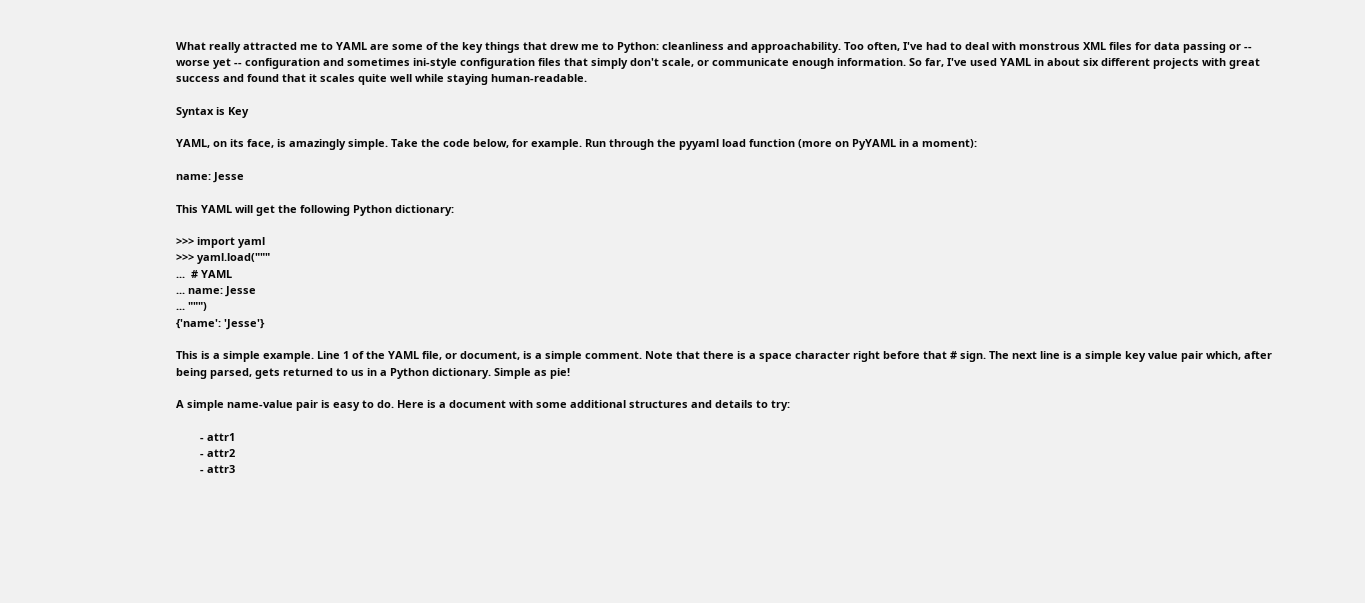What really attracted me to YAML are some of the key things that drew me to Python: cleanliness and approachability. Too often, I've had to deal with monstrous XML files for data passing or -- worse yet -- configuration and sometimes ini-style configuration files that simply don't scale, or communicate enough information. So far, I've used YAML in about six different projects with great success and found that it scales quite well while staying human-readable.

Syntax is Key

YAML, on its face, is amazingly simple. Take the code below, for example. Run through the pyyaml load function (more on PyYAML in a moment):

name: Jesse

This YAML will get the following Python dictionary:

>>> import yaml
>>> yaml.load("""
...  # YAML
... name: Jesse
... """)
{'name': 'Jesse'}

This is a simple example. Line 1 of the YAML file, or document, is a simple comment. Note that there is a space character right before that # sign. The next line is a simple key value pair which, after being parsed, gets returned to us in a Python dictionary. Simple as pie!

A simple name-value pair is easy to do. Here is a document with some additional structures and details to try:

        - attr1
        - attr2
        - attr3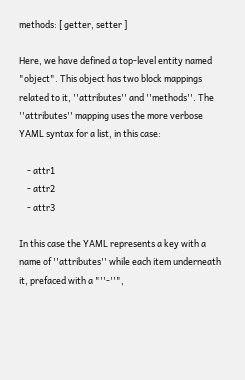methods: [ getter, setter ]

Here, we have defined a top-level entity named "object". This object has two block mappings related to it, ''attributes'' and ''methods''. The ''attributes'' mapping uses the more verbose YAML syntax for a list, in this case:

    - attr1
    - attr2
    - attr3

In this case the YAML represents a key with a name of ''attributes'' while each item underneath it, prefaced with a "''-''",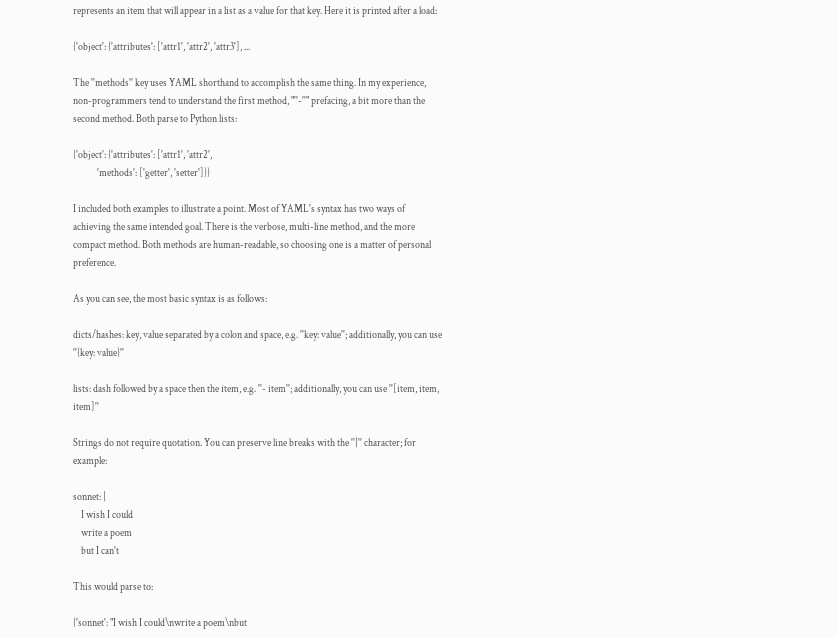represents an item that will appear in a list as a value for that key. Here it is printed after a load:

{'object': {'attributes': ['attr1', 'attr2', 'attr3'], ...

The ''methods'' key uses YAML shorthand to accomplish the same thing. In my experience, non-programmers tend to understand the first method, "''-''" prefacing, a bit more than the second method. Both parse to Python lists:

{'object': {'attributes': ['attr1', 'attr2',
            'methods': ['getter', 'setter']}}

I included both examples to illustrate a point. Most of YAML's syntax has two ways of achieving the same intended goal. There is the verbose, multi-line method, and the more compact method. Both methods are human-readable, so choosing one is a matter of personal preference.

As you can see, the most basic syntax is as follows:

dicts/hashes: key, value separated by a colon and space, e.g. ''key: value''; additionally, you can use ''{key: value}''

lists: dash followed by a space then the item, e.g. ''- item''; additionally, you can use ''[item, item, item]''

Strings do not require quotation. You can preserve line breaks with the ''|'' character; for example:

sonnet: |
    I wish I could
    write a poem
    but I can't

This would parse to:

{'sonnet': "I wish I could\nwrite a poem\nbut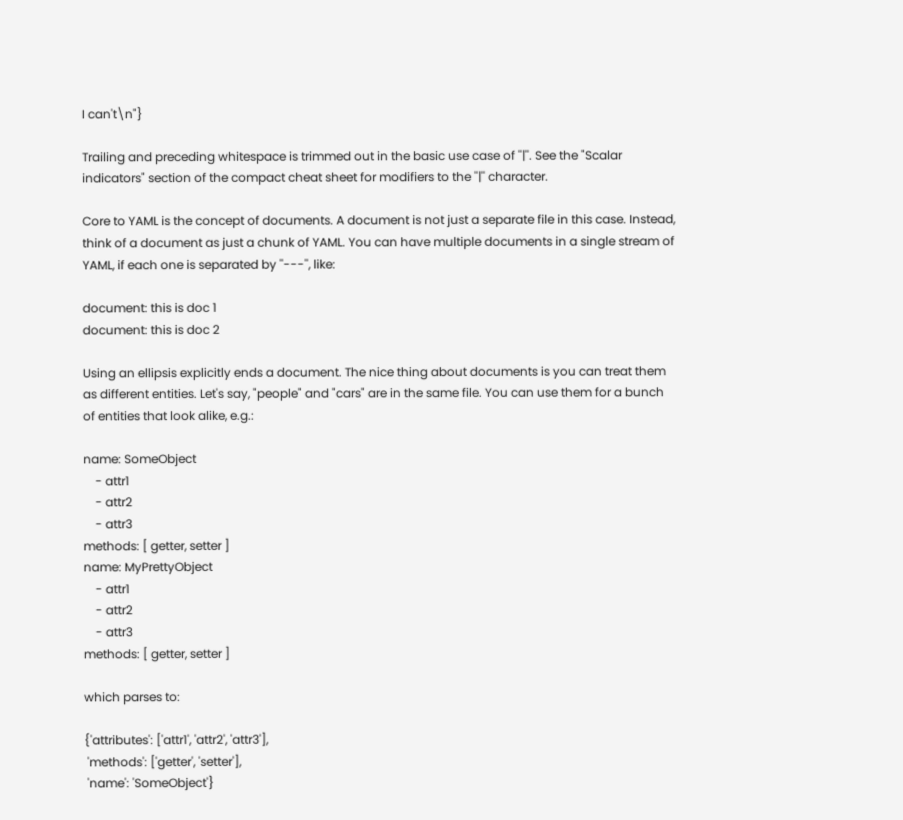I can't\n"}

Trailing and preceding whitespace is trimmed out in the basic use case of ''|''. See the "Scalar indicators" section of the compact cheat sheet for modifiers to the ''|'' character.

Core to YAML is the concept of documents. A document is not just a separate file in this case. Instead, think of a document as just a chunk of YAML. You can have multiple documents in a single stream of YAML, if each one is separated by ''---'', like:

document: this is doc 1
document: this is doc 2

Using an ellipsis explicitly ends a document. The nice thing about documents is you can treat them as different entities. Let's say, "people" and "cars" are in the same file. You can use them for a bunch of entities that look alike, e.g.:

name: SomeObject
    - attr1
    - attr2
    - attr3
methods: [ getter, setter ]
name: MyPrettyObject
    - attr1
    - attr2
    - attr3
methods: [ getter, setter ]

which parses to:

{'attributes': ['attr1', 'attr2', 'attr3'],
 'methods': ['getter', 'setter'],
 'name': 'SomeObject'}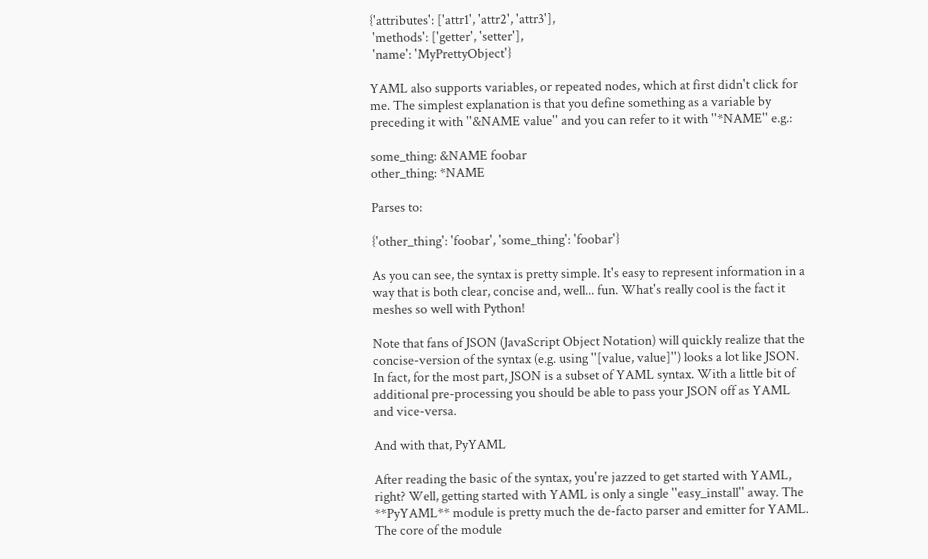{'attributes': ['attr1', 'attr2', 'attr3'],
 'methods': ['getter', 'setter'],
 'name': 'MyPrettyObject'}

YAML also supports variables, or repeated nodes, which at first didn't click for me. The simplest explanation is that you define something as a variable by preceding it with ''&NAME value'' and you can refer to it with ''*NAME'' e.g.:

some_thing: &NAME foobar
other_thing: *NAME

Parses to:

{'other_thing': 'foobar', 'some_thing': 'foobar'}

As you can see, the syntax is pretty simple. It's easy to represent information in a way that is both clear, concise and, well... fun. What's really cool is the fact it meshes so well with Python!

Note that fans of JSON (JavaScript Object Notation) will quickly realize that the concise-version of the syntax (e.g. using ''[value, value]'') looks a lot like JSON. In fact, for the most part, JSON is a subset of YAML syntax. With a little bit of additional pre-processing you should be able to pass your JSON off as YAML and vice-versa.

And with that, PyYAML

After reading the basic of the syntax, you're jazzed to get started with YAML, right? Well, getting started with YAML is only a single ''easy_install'' away. The **PyYAML** module is pretty much the de-facto parser and emitter for YAML. The core of the module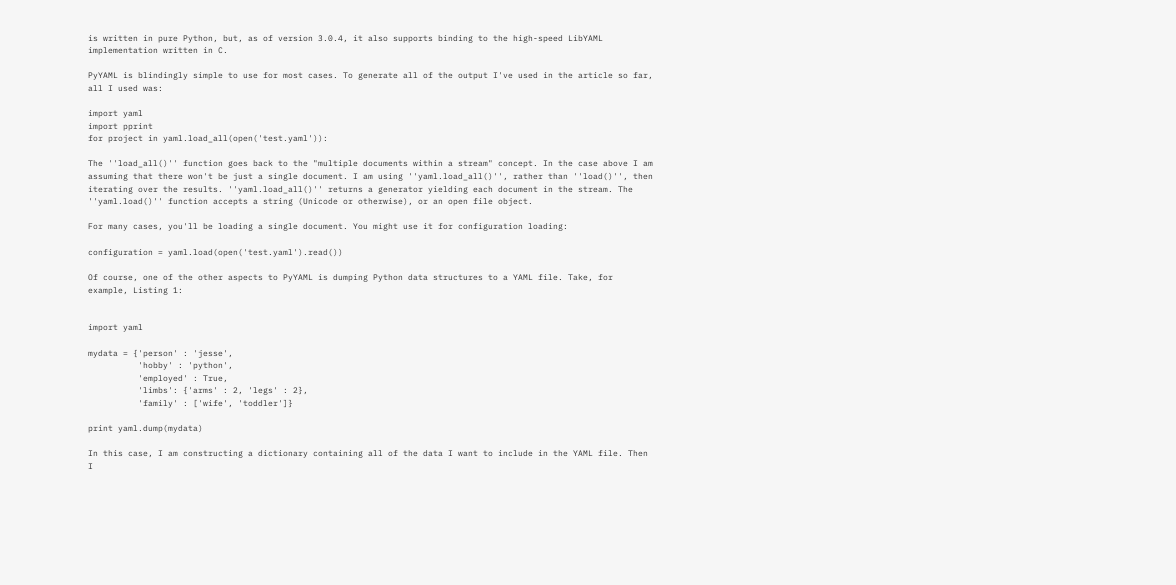is written in pure Python, but, as of version 3.0.4, it also supports binding to the high-speed LibYAML implementation written in C.

PyYAML is blindingly simple to use for most cases. To generate all of the output I've used in the article so far, all I used was:

import yaml
import pprint
for project in yaml.load_all(open('test.yaml')):

The ''load_all()'' function goes back to the "multiple documents within a stream" concept. In the case above I am assuming that there won't be just a single document. I am using ''yaml.load_all()'', rather than ''load()'', then iterating over the results. ''yaml.load_all()'' returns a generator yielding each document in the stream. The ''yaml.load()'' function accepts a string (Unicode or otherwise), or an open file object.

For many cases, you'll be loading a single document. You might use it for configuration loading:

configuration = yaml.load(open('test.yaml').read())

Of course, one of the other aspects to PyYAML is dumping Python data structures to a YAML file. Take, for example, Listing 1:


import yaml

mydata = {'person' : 'jesse',
          'hobby' : 'python',
          'employed' : True,
          'limbs': {'arms' : 2, 'legs' : 2},
          'family' : ['wife', 'toddler']}

print yaml.dump(mydata)

In this case, I am constructing a dictionary containing all of the data I want to include in the YAML file. Then I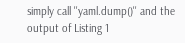simply call ''yaml.dump()'' and the output of Listing 1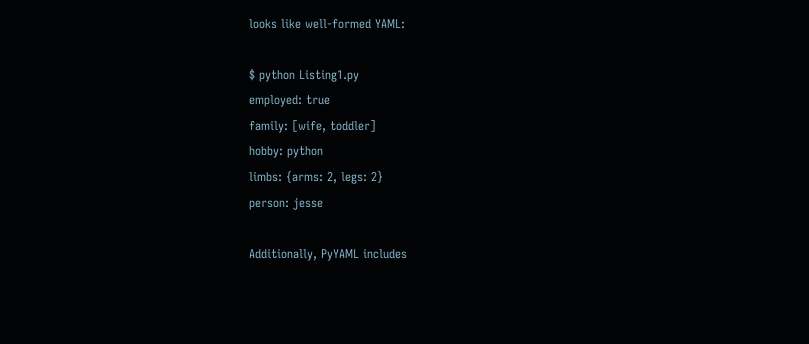looks like well-formed YAML:

$ python Listing1.py
employed: true
family: [wife, toddler]
hobby: python
limbs: {arms: 2, legs: 2}
person: jesse

Additionally, PyYAML includes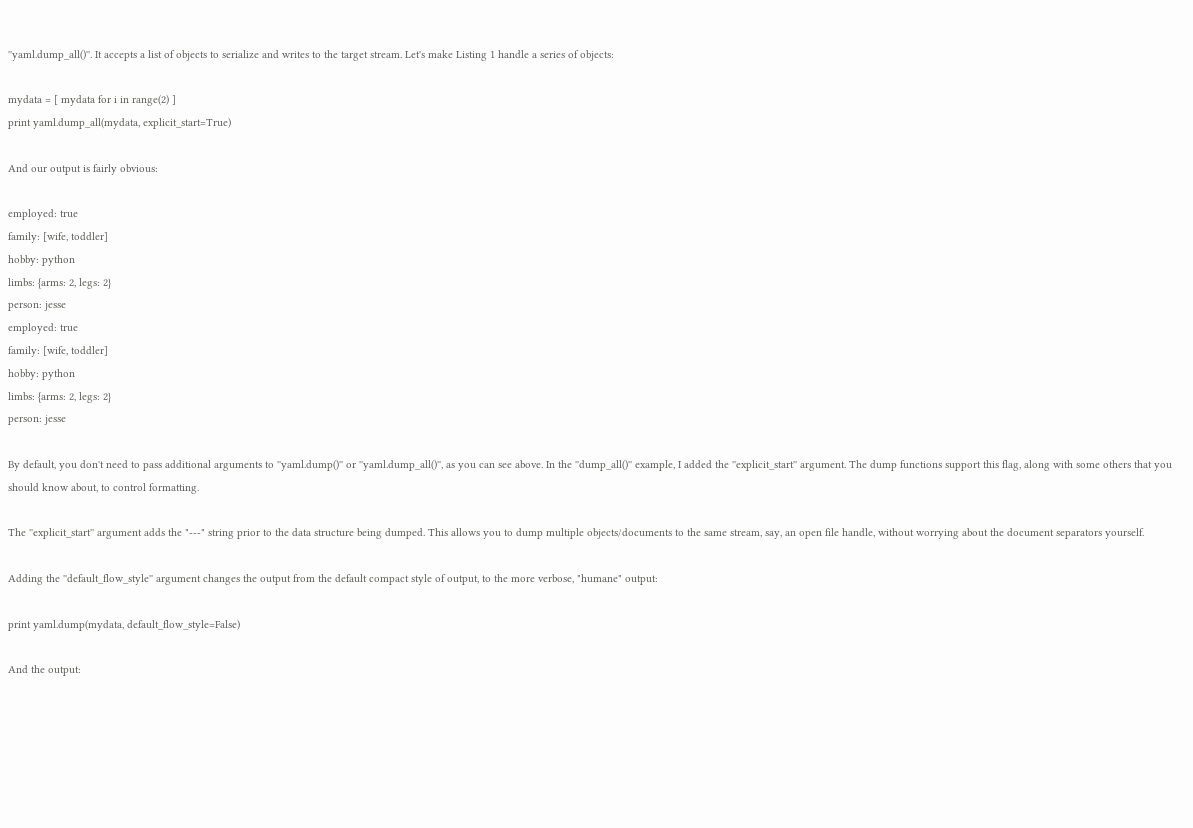''yaml.dump_all()''. It accepts a list of objects to serialize and writes to the target stream. Let's make Listing 1 handle a series of objects:

mydata = [ mydata for i in range(2) ]
print yaml.dump_all(mydata, explicit_start=True)

And our output is fairly obvious:

employed: true
family: [wife, toddler]
hobby: python
limbs: {arms: 2, legs: 2}
person: jesse
employed: true
family: [wife, toddler]
hobby: python
limbs: {arms: 2, legs: 2}
person: jesse

By default, you don't need to pass additional arguments to ''yaml.dump()'' or ''yaml.dump_all()'', as you can see above. In the ''dump_all()'' example, I added the ''explicit_start'' argument. The dump functions support this flag, along with some others that you should know about, to control formatting.

The ''explicit_start'' argument adds the "---" string prior to the data structure being dumped. This allows you to dump multiple objects/documents to the same stream, say, an open file handle, without worrying about the document separators yourself.

Adding the ''default_flow_style'' argument changes the output from the default compact style of output, to the more verbose, "humane" output:

print yaml.dump(mydata, default_flow_style=False)

And the output: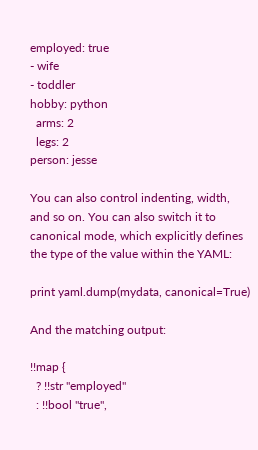employed: true
- wife
- toddler
hobby: python
  arms: 2
  legs: 2
person: jesse

You can also control indenting, width, and so on. You can also switch it to canonical mode, which explicitly defines the type of the value within the YAML:

print yaml.dump(mydata, canonical=True)

And the matching output:

!!map {
  ? !!str "employed"
  : !!bool "true",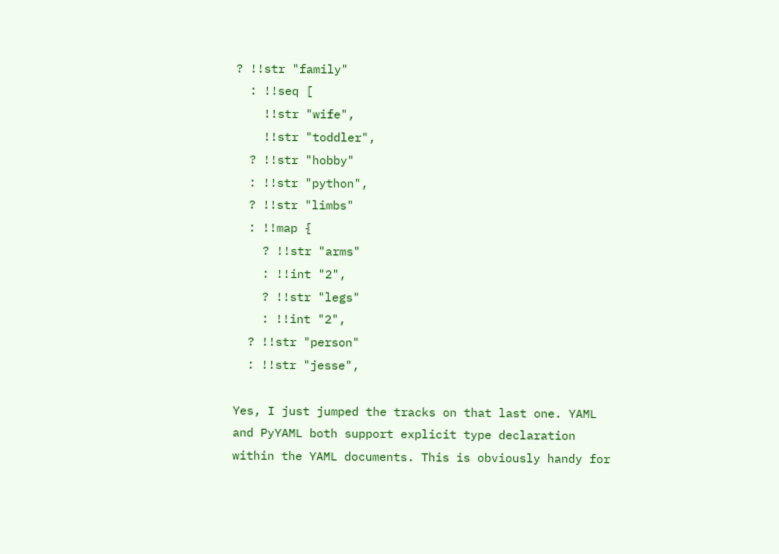? !!str "family"
  : !!seq [
    !!str "wife",
    !!str "toddler",
  ? !!str "hobby"
  : !!str "python",
  ? !!str "limbs"
  : !!map {
    ? !!str "arms"
    : !!int "2",
    ? !!str "legs"
    : !!int "2",
  ? !!str "person"
  : !!str "jesse",

Yes, I just jumped the tracks on that last one. YAML and PyYAML both support explicit type declaration within the YAML documents. This is obviously handy for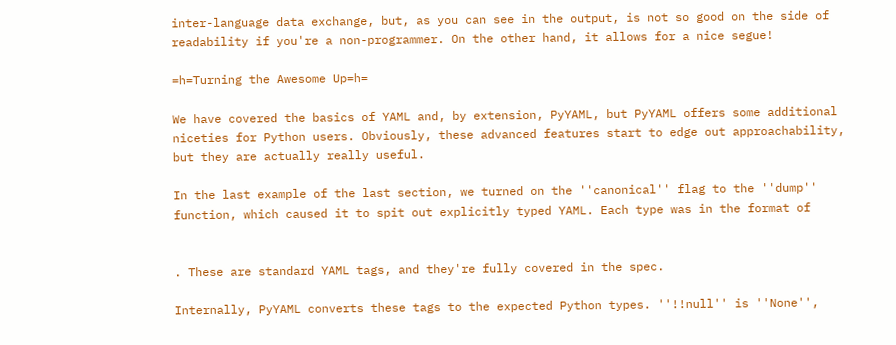inter-language data exchange, but, as you can see in the output, is not so good on the side of readability if you're a non-programmer. On the other hand, it allows for a nice segue!

=h=Turning the Awesome Up=h=

We have covered the basics of YAML and, by extension, PyYAML, but PyYAML offers some additional niceties for Python users. Obviously, these advanced features start to edge out approachability, but they are actually really useful.

In the last example of the last section, we turned on the ''canonical'' flag to the ''dump'' function, which caused it to spit out explicitly typed YAML. Each type was in the format of


. These are standard YAML tags, and they're fully covered in the spec.

Internally, PyYAML converts these tags to the expected Python types. ''!!null'' is ''None'',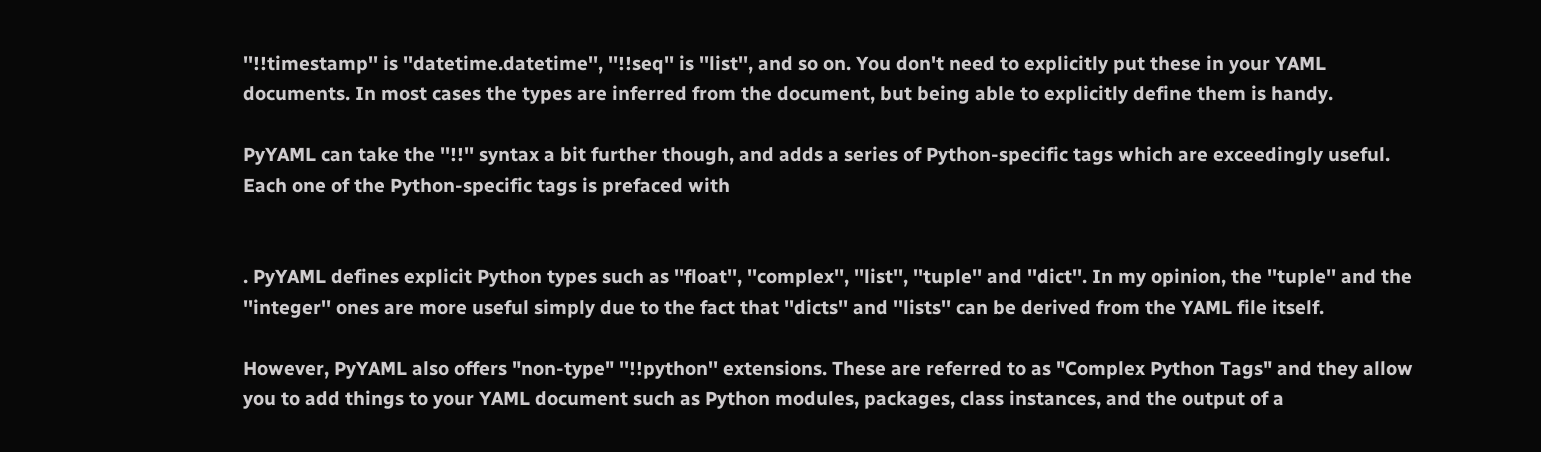''!!timestamp'' is ''datetime.datetime'', ''!!seq'' is ''list'', and so on. You don't need to explicitly put these in your YAML documents. In most cases the types are inferred from the document, but being able to explicitly define them is handy.

PyYAML can take the ''!!'' syntax a bit further though, and adds a series of Python-specific tags which are exceedingly useful. Each one of the Python-specific tags is prefaced with


. PyYAML defines explicit Python types such as ''float'', ''complex'', ''list'', ''tuple'' and ''dict''. In my opinion, the ''tuple'' and the ''integer'' ones are more useful simply due to the fact that ''dicts'' and ''lists'' can be derived from the YAML file itself.

However, PyYAML also offers "non-type" ''!!python'' extensions. These are referred to as "Complex Python Tags" and they allow you to add things to your YAML document such as Python modules, packages, class instances, and the output of a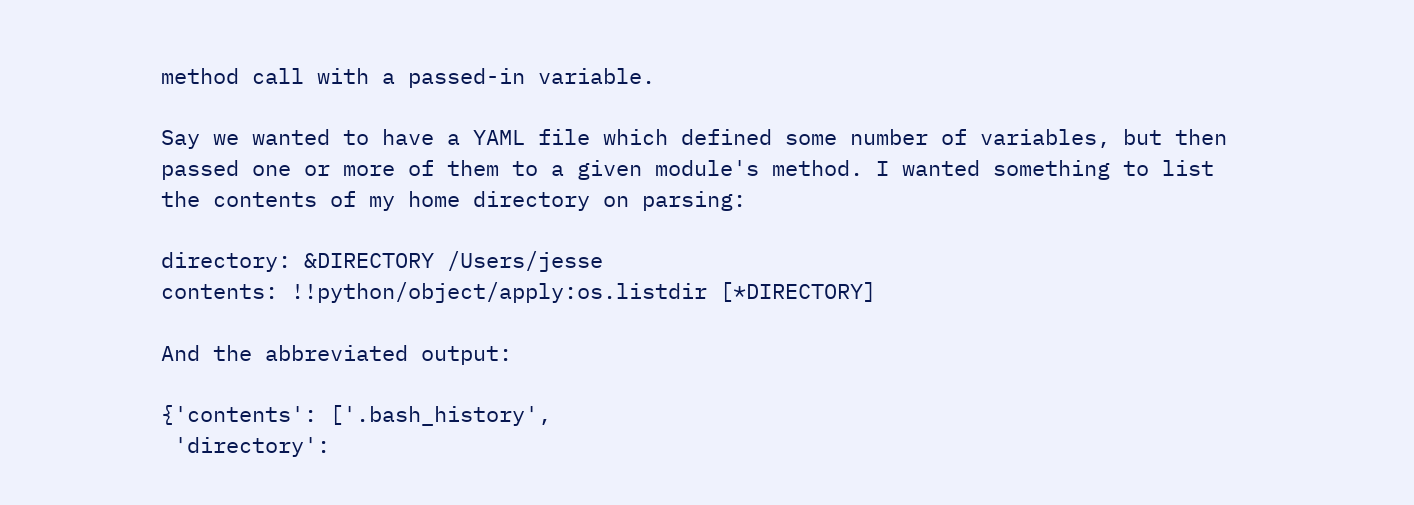method call with a passed-in variable.

Say we wanted to have a YAML file which defined some number of variables, but then passed one or more of them to a given module's method. I wanted something to list the contents of my home directory on parsing:

directory: &DIRECTORY /Users/jesse
contents: !!python/object/apply:os.listdir [*DIRECTORY]

And the abbreviated output:

{'contents': ['.bash_history',
 'directory':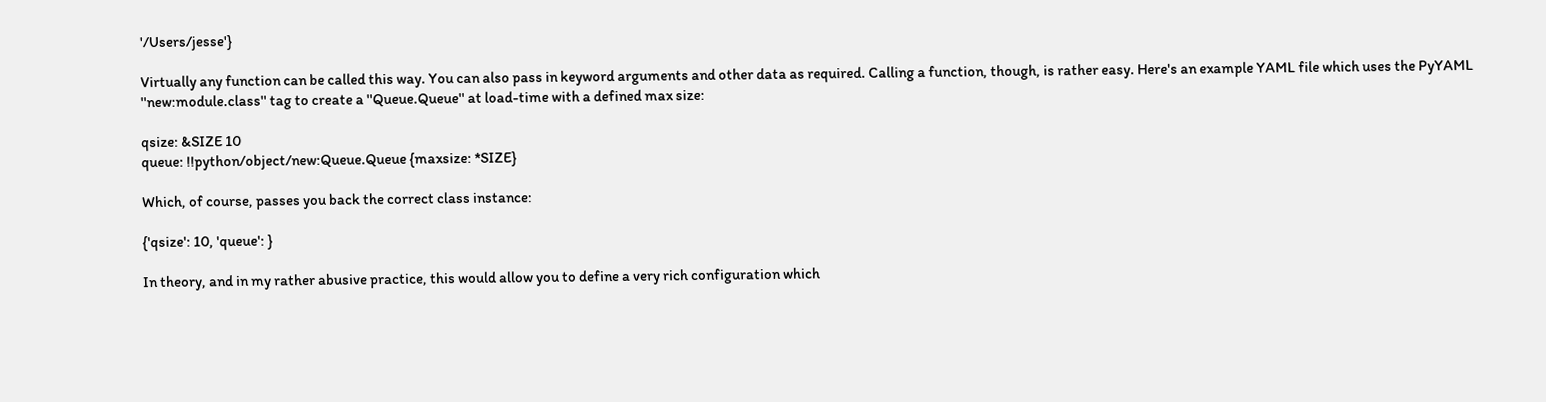'/Users/jesse'}

Virtually any function can be called this way. You can also pass in keyword arguments and other data as required. Calling a function, though, is rather easy. Here's an example YAML file which uses the PyYAML ''new:module.class'' tag to create a ''Queue.Queue'' at load-time with a defined max size:

qsize: &SIZE 10
queue: !!python/object/new:Queue.Queue {maxsize: *SIZE}

Which, of course, passes you back the correct class instance:

{'qsize': 10, 'queue': }

In theory, and in my rather abusive practice, this would allow you to define a very rich configuration which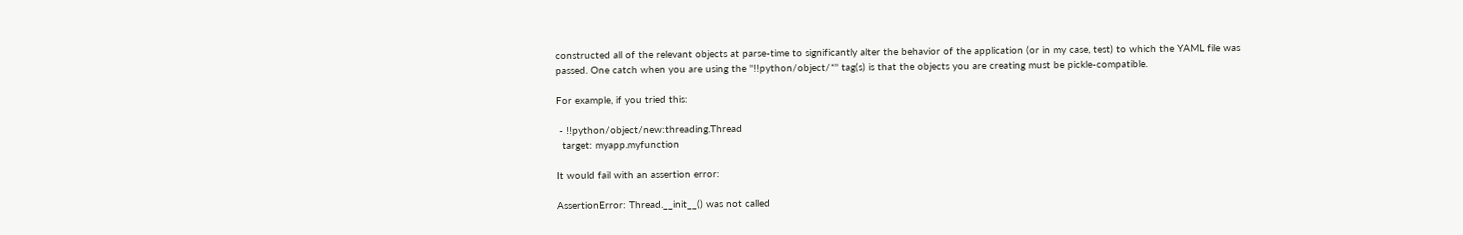constructed all of the relevant objects at parse-time to significantly alter the behavior of the application (or in my case, test) to which the YAML file was passed. One catch when you are using the ''!!python/object/*'' tag(s) is that the objects you are creating must be pickle-compatible.

For example, if you tried this:

 - !!python/object/new:threading.Thread
  target: myapp.myfunction

It would fail with an assertion error:

AssertionError: Thread.__init__() was not called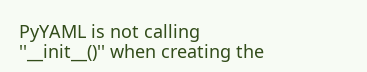PyYAML is not calling ''__init__()'' when creating the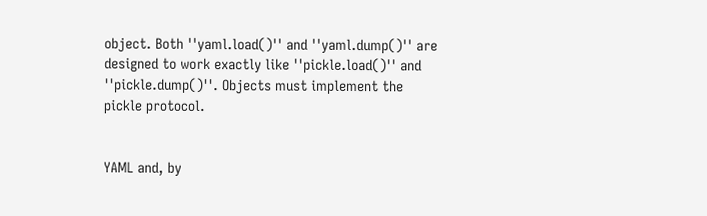object. Both ''yaml.load()'' and ''yaml.dump()'' are designed to work exactly like ''pickle.load()'' and ''pickle.dump()''. Objects must implement the pickle protocol.


YAML and, by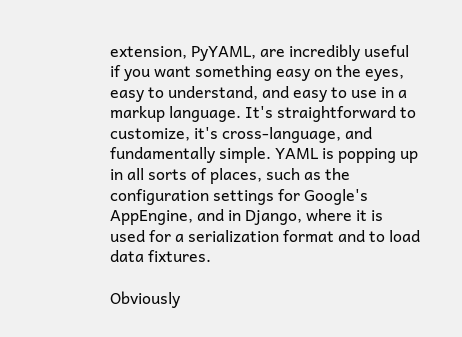extension, PyYAML, are incredibly useful if you want something easy on the eyes, easy to understand, and easy to use in a markup language. It's straightforward to customize, it's cross-language, and fundamentally simple. YAML is popping up in all sorts of places, such as the configuration settings for Google's AppEngine, and in Django, where it is used for a serialization format and to load data fixtures.

Obviously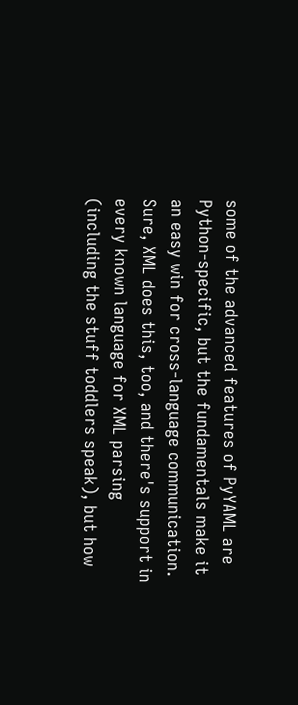some of the advanced features of PyYAML are Python-specific, but the fundamentals make it an easy win for cross-language communication. Sure, XML does this, too, and there's support in every known language for XML parsing (including the stuff toddlers speak), but how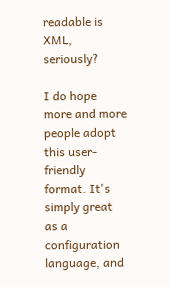readable is XML, seriously?

I do hope more and more people adopt this user-friendly format. It's simply great as a configuration language, and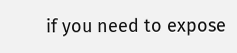if you need to expose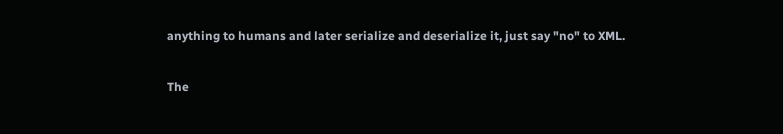anything to humans and later serialize and deserialize it, just say "no" to XML.

The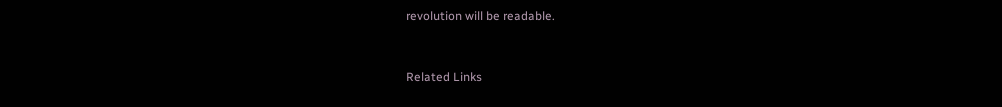revolution will be readable.


Related Links